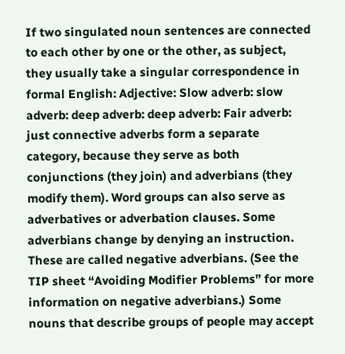If two singulated noun sentences are connected to each other by one or the other, as subject, they usually take a singular correspondence in formal English: Adjective: Slow adverb: slow adverb: deep adverb: deep adverb: Fair adverb: just connective adverbs form a separate category, because they serve as both conjunctions (they join) and adverbians (they modify them). Word groups can also serve as adverbatives or adverbation clauses. Some adverbians change by denying an instruction. These are called negative adverbians. (See the TIP sheet “Avoiding Modifier Problems” for more information on negative adverbians.) Some nouns that describe groups of people may accept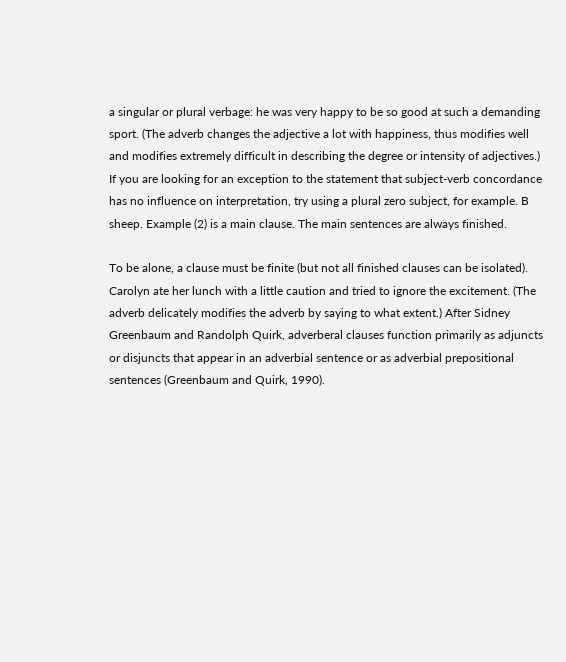a singular or plural verbage: he was very happy to be so good at such a demanding sport. (The adverb changes the adjective a lot with happiness, thus modifies well and modifies extremely difficult in describing the degree or intensity of adjectives.) If you are looking for an exception to the statement that subject-verb concordance has no influence on interpretation, try using a plural zero subject, for example. B sheep. Example (2) is a main clause. The main sentences are always finished.

To be alone, a clause must be finite (but not all finished clauses can be isolated). Carolyn ate her lunch with a little caution and tried to ignore the excitement. (The adverb delicately modifies the adverb by saying to what extent.) After Sidney Greenbaum and Randolph Quirk, adverberal clauses function primarily as adjuncts or disjuncts that appear in an adverbial sentence or as adverbial prepositional sentences (Greenbaum and Quirk, 1990).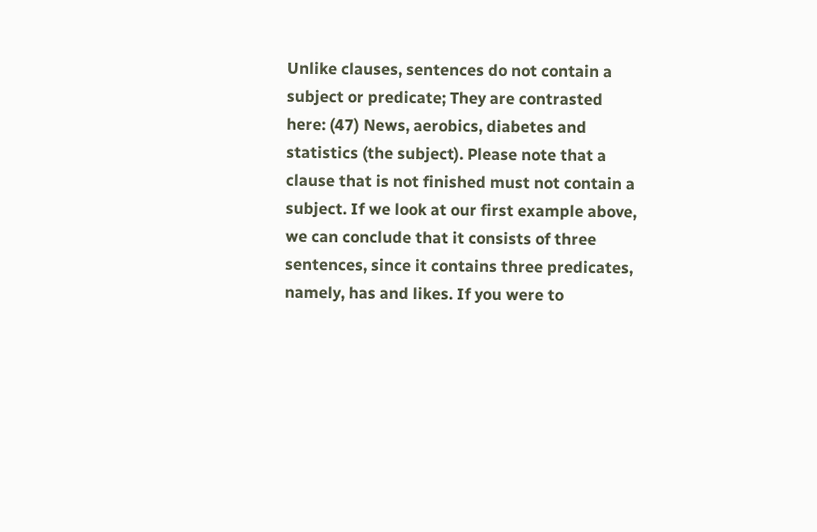Unlike clauses, sentences do not contain a subject or predicate; They are contrasted here: (47) News, aerobics, diabetes and statistics (the subject). Please note that a clause that is not finished must not contain a subject. If we look at our first example above, we can conclude that it consists of three sentences, since it contains three predicates, namely, has and likes. If you were to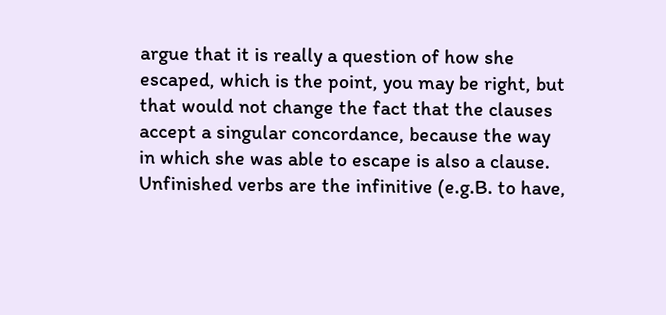argue that it is really a question of how she escaped, which is the point, you may be right, but that would not change the fact that the clauses accept a singular concordance, because the way in which she was able to escape is also a clause. Unfinished verbs are the infinitive (e.g.B. to have,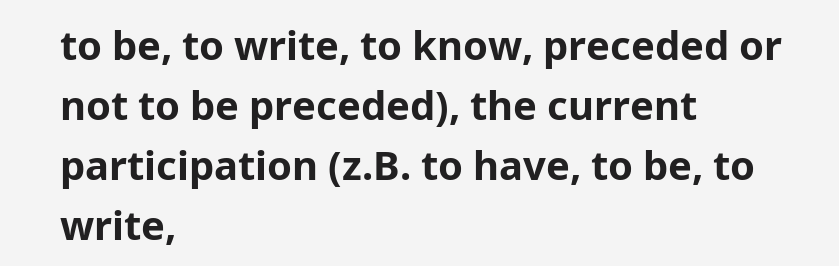to be, to write, to know, preceded or not to be preceded), the current participation (z.B. to have, to be, to write,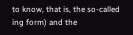to know, that is, the so-called ing form) and the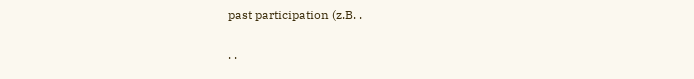past participation (z.B. .

. .